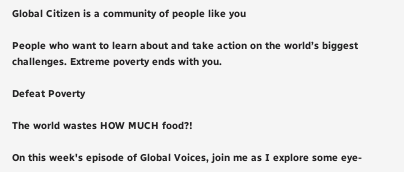Global Citizen is a community of people like you

People who want to learn about and take action on the world’s biggest challenges. Extreme poverty ends with you.

Defeat Poverty

The world wastes HOW MUCH food?!

On this week's episode of Global Voices, join me as I explore some eye-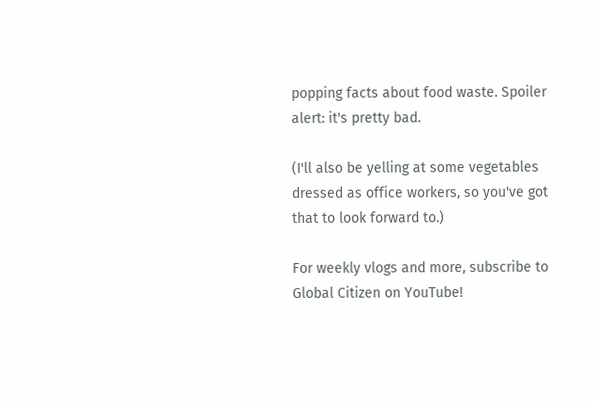popping facts about food waste. Spoiler alert: it's pretty bad.

(I'll also be yelling at some vegetables dressed as office workers, so you've got that to look forward to.)

For weekly vlogs and more, subscribe to Global Citizen on YouTube!